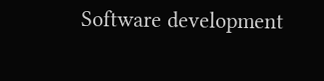Software development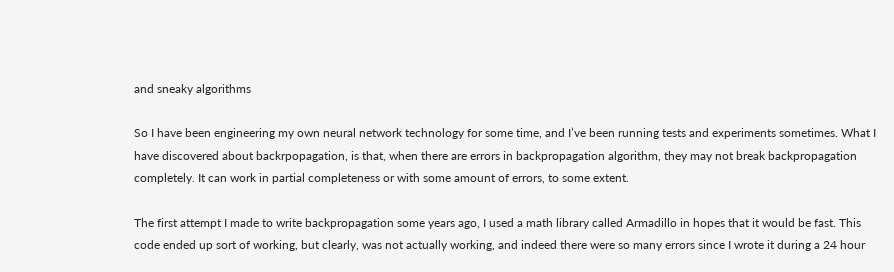and sneaky algorithms

So I have been engineering my own neural network technology for some time, and I’ve been running tests and experiments sometimes. What I have discovered about backrpopagation, is that, when there are errors in backpropagation algorithm, they may not break backpropagation completely. It can work in partial completeness or with some amount of errors, to some extent.

The first attempt I made to write backpropagation some years ago, I used a math library called Armadillo in hopes that it would be fast. This code ended up sort of working, but clearly, was not actually working, and indeed there were so many errors since I wrote it during a 24 hour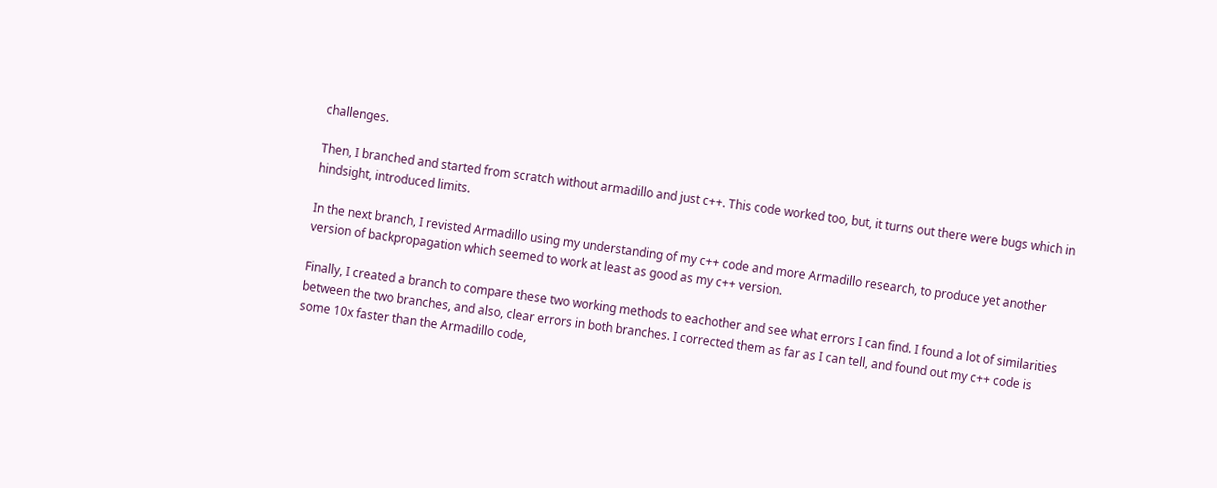challenges.

Then, I branched and started from scratch without armadillo and just c++. This code worked too, but, it turns out there were bugs which in hindsight, introduced limits.

In the next branch, I revisted Armadillo using my understanding of my c++ code and more Armadillo research, to produce yet another version of backpropagation which seemed to work at least as good as my c++ version.

Finally, I created a branch to compare these two working methods to eachother and see what errors I can find. I found a lot of similarities between the two branches, and also, clear errors in both branches. I corrected them as far as I can tell, and found out my c++ code is some 10x faster than the Armadillo code,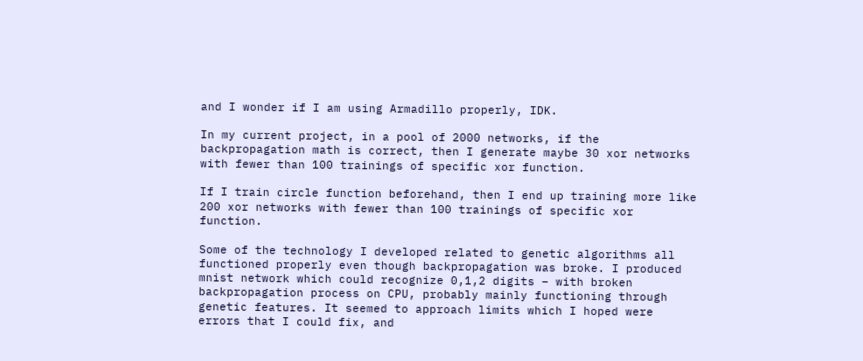and I wonder if I am using Armadillo properly, IDK.

In my current project, in a pool of 2000 networks, if the backpropagation math is correct, then I generate maybe 30 xor networks with fewer than 100 trainings of specific xor function.

If I train circle function beforehand, then I end up training more like 200 xor networks with fewer than 100 trainings of specific xor function.

Some of the technology I developed related to genetic algorithms all functioned properly even though backpropagation was broke. I produced mnist network which could recognize 0,1,2 digits – with broken backpropagation process on CPU, probably mainly functioning through genetic features. It seemed to approach limits which I hoped were errors that I could fix, and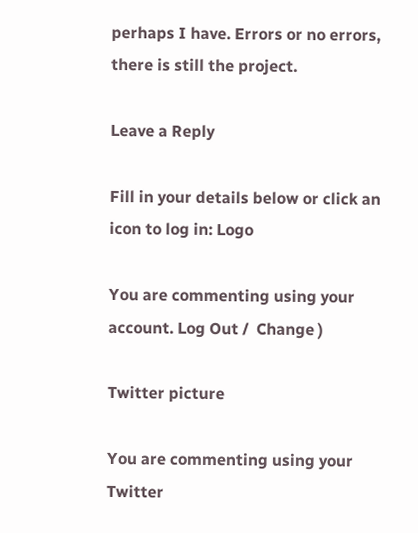perhaps I have. Errors or no errors, there is still the project.

Leave a Reply

Fill in your details below or click an icon to log in: Logo

You are commenting using your account. Log Out /  Change )

Twitter picture

You are commenting using your Twitter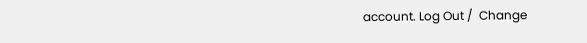account. Log Out /  Change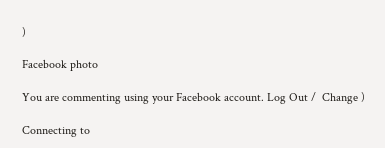)

Facebook photo

You are commenting using your Facebook account. Log Out /  Change )

Connecting to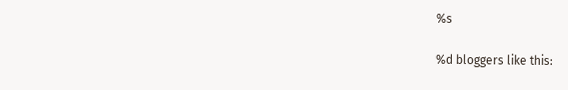%s

%d bloggers like this: